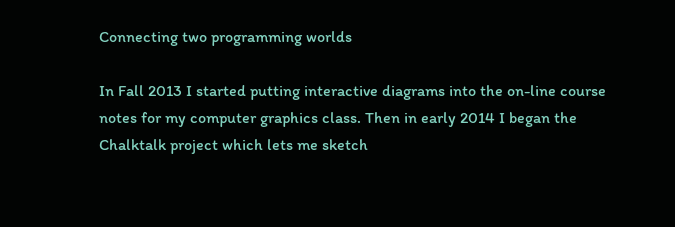Connecting two programming worlds

In Fall 2013 I started putting interactive diagrams into the on-line course notes for my computer graphics class. Then in early 2014 I began the Chalktalk project which lets me sketch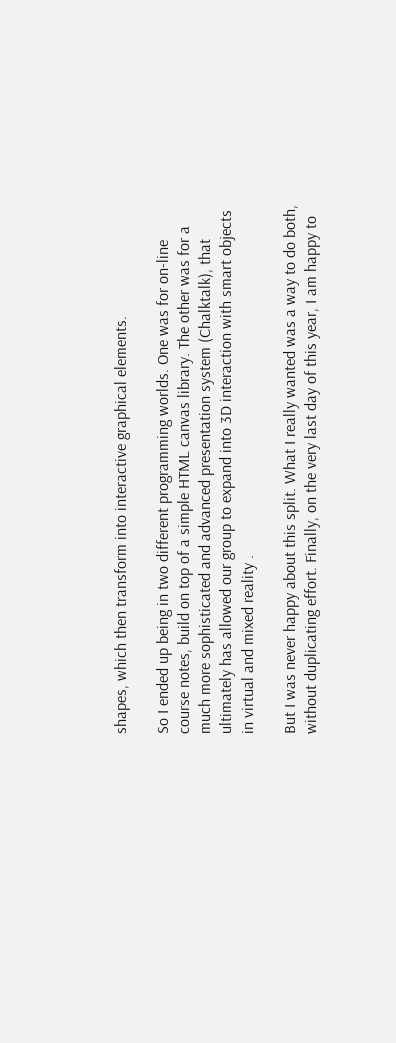shapes, which then transform into interactive graphical elements.

So I ended up being in two different programming worlds. One was for on-line course notes, build on top of a simple HTML canvas library. The other was for a much more sophisticated and advanced presentation system (Chalktalk), that ultimately has allowed our group to expand into 3D interaction with smart objects in virtual and mixed reality .

But I was never happy about this split. What I really wanted was a way to do both, without duplicating effort. Finally, on the very last day of this year, I am happy to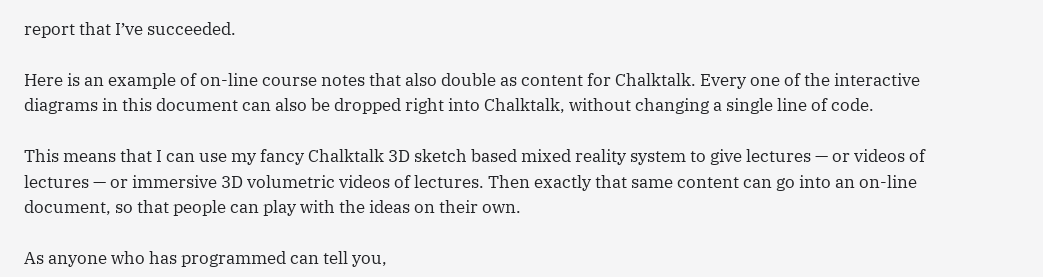report that I’ve succeeded.

Here is an example of on-line course notes that also double as content for Chalktalk. Every one of the interactive diagrams in this document can also be dropped right into Chalktalk, without changing a single line of code.

This means that I can use my fancy Chalktalk 3D sketch based mixed reality system to give lectures — or videos of lectures — or immersive 3D volumetric videos of lectures. Then exactly that same content can go into an on-line document, so that people can play with the ideas on their own.

As anyone who has programmed can tell you,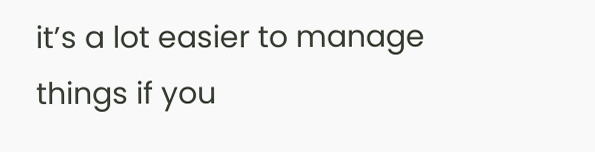it’s a lot easier to manage things if you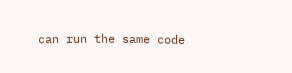can run the same code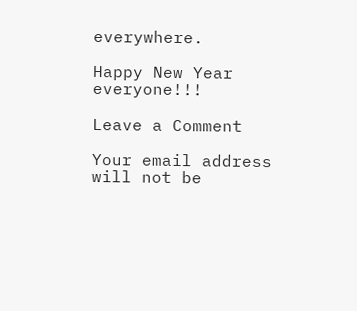everywhere.

Happy New Year everyone!!!

Leave a Comment

Your email address will not be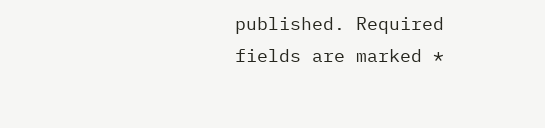published. Required fields are marked *